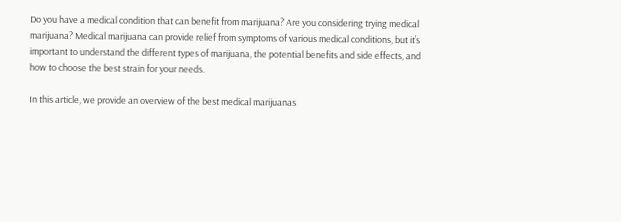Do you have a medical condition that can benefit from marijuana? Are you considering trying medical marijuana? Medical marijuana can provide relief from symptoms of various medical conditions, but it’s important to understand the different types of marijuana, the potential benefits and side effects, and how to choose the best strain for your needs.

In this article, we provide an overview of the best medical marijuanas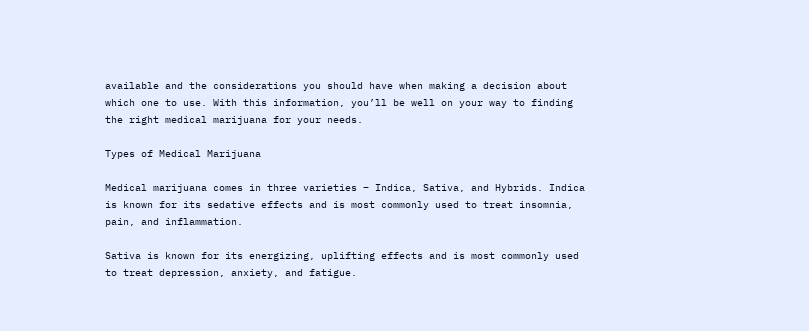available and the considerations you should have when making a decision about which one to use. With this information, you’ll be well on your way to finding the right medical marijuana for your needs.

Types of Medical Marijuana

Medical marijuana comes in three varieties – Indica, Sativa, and Hybrids. Indica is known for its sedative effects and is most commonly used to treat insomnia, pain, and inflammation.

Sativa is known for its energizing, uplifting effects and is most commonly used to treat depression, anxiety, and fatigue.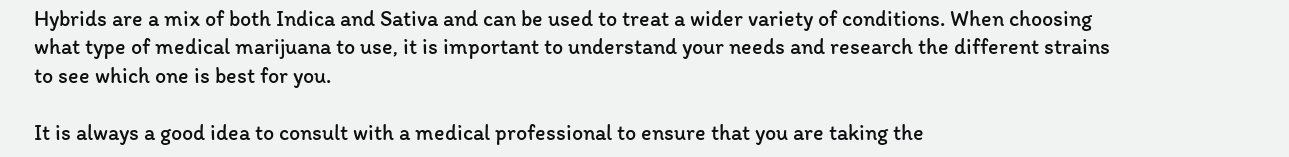Hybrids are a mix of both Indica and Sativa and can be used to treat a wider variety of conditions. When choosing what type of medical marijuana to use, it is important to understand your needs and research the different strains to see which one is best for you.

It is always a good idea to consult with a medical professional to ensure that you are taking the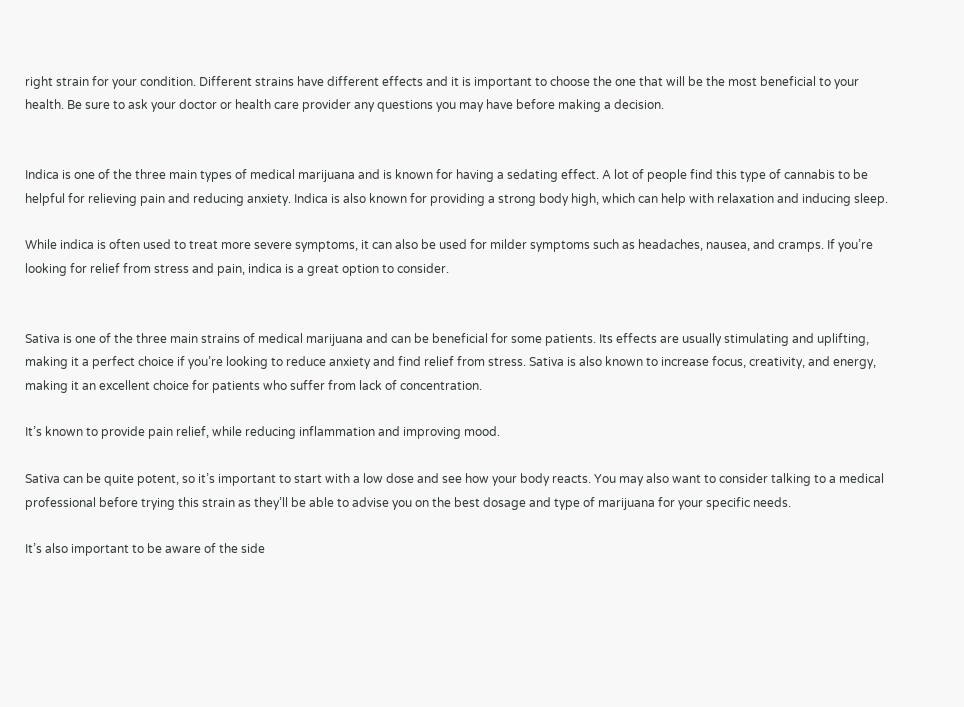right strain for your condition. Different strains have different effects and it is important to choose the one that will be the most beneficial to your health. Be sure to ask your doctor or health care provider any questions you may have before making a decision.


Indica is one of the three main types of medical marijuana and is known for having a sedating effect. A lot of people find this type of cannabis to be helpful for relieving pain and reducing anxiety. Indica is also known for providing a strong body high, which can help with relaxation and inducing sleep.

While indica is often used to treat more severe symptoms, it can also be used for milder symptoms such as headaches, nausea, and cramps. If you’re looking for relief from stress and pain, indica is a great option to consider.


Sativa is one of the three main strains of medical marijuana and can be beneficial for some patients. Its effects are usually stimulating and uplifting, making it a perfect choice if you’re looking to reduce anxiety and find relief from stress. Sativa is also known to increase focus, creativity, and energy, making it an excellent choice for patients who suffer from lack of concentration.

It’s known to provide pain relief, while reducing inflammation and improving mood.

Sativa can be quite potent, so it’s important to start with a low dose and see how your body reacts. You may also want to consider talking to a medical professional before trying this strain as they’ll be able to advise you on the best dosage and type of marijuana for your specific needs.

It’s also important to be aware of the side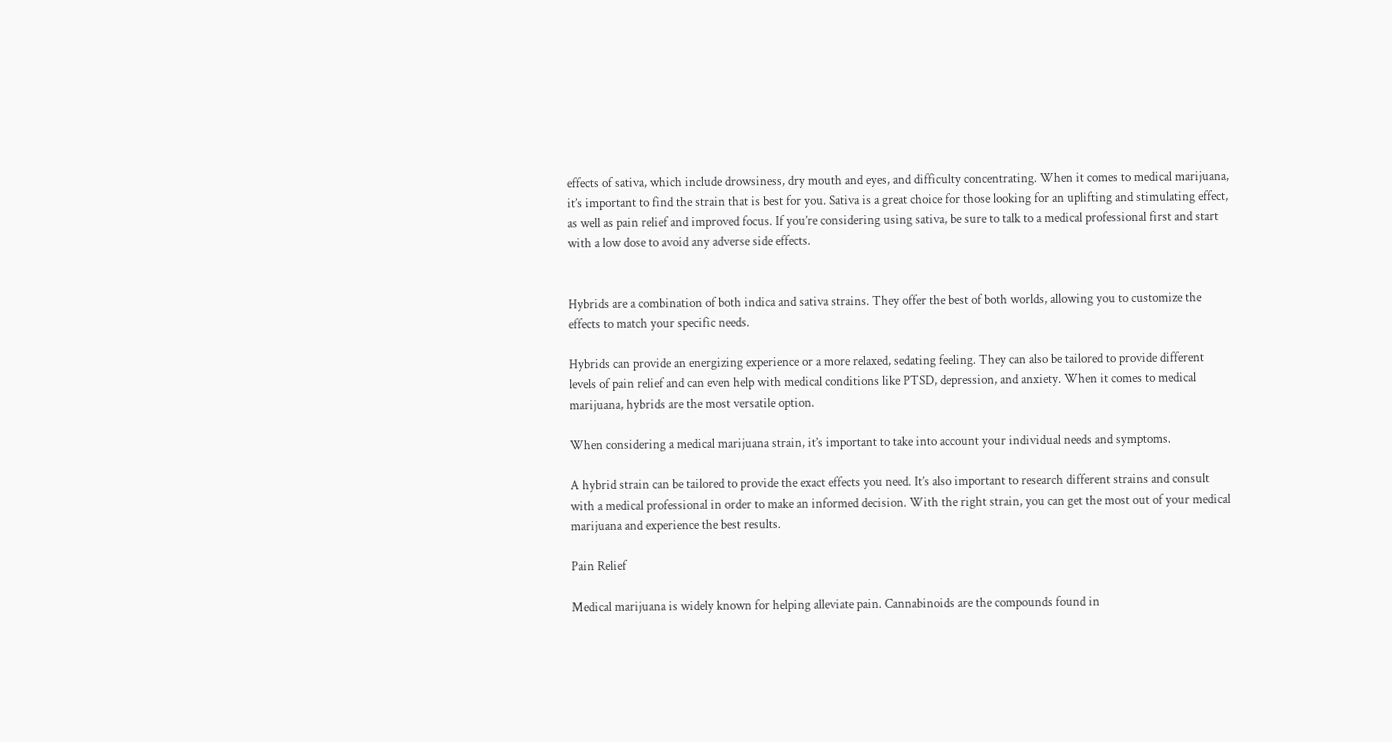effects of sativa, which include drowsiness, dry mouth and eyes, and difficulty concentrating. When it comes to medical marijuana, it’s important to find the strain that is best for you. Sativa is a great choice for those looking for an uplifting and stimulating effect, as well as pain relief and improved focus. If you’re considering using sativa, be sure to talk to a medical professional first and start with a low dose to avoid any adverse side effects.


Hybrids are a combination of both indica and sativa strains. They offer the best of both worlds, allowing you to customize the effects to match your specific needs.

Hybrids can provide an energizing experience or a more relaxed, sedating feeling. They can also be tailored to provide different levels of pain relief and can even help with medical conditions like PTSD, depression, and anxiety. When it comes to medical marijuana, hybrids are the most versatile option.

When considering a medical marijuana strain, it’s important to take into account your individual needs and symptoms.

A hybrid strain can be tailored to provide the exact effects you need. It’s also important to research different strains and consult with a medical professional in order to make an informed decision. With the right strain, you can get the most out of your medical marijuana and experience the best results.

Pain Relief

Medical marijuana is widely known for helping alleviate pain. Cannabinoids are the compounds found in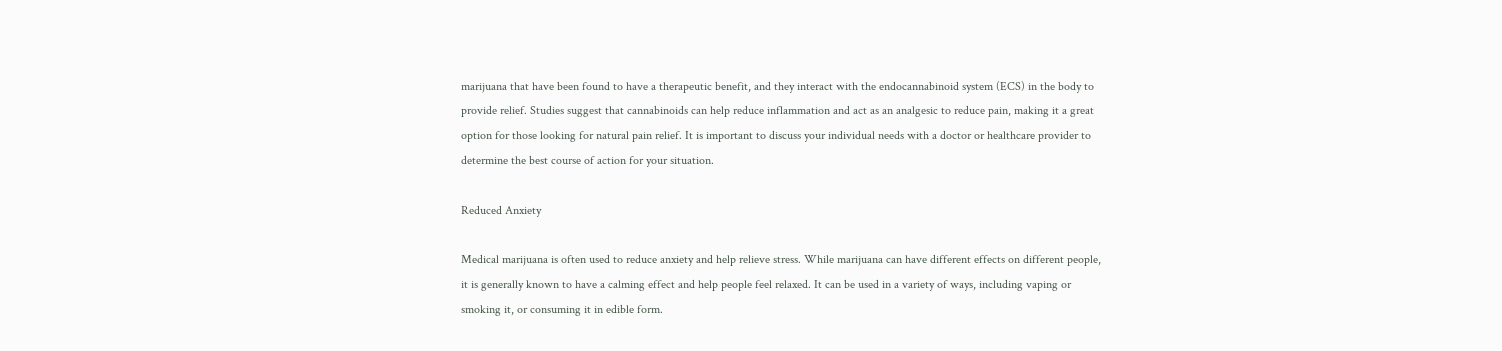marijuana that have been found to have a therapeutic benefit, and they interact with the endocannabinoid system (ECS) in the body to provide relief. Studies suggest that cannabinoids can help reduce inflammation and act as an analgesic to reduce pain, making it a great option for those looking for natural pain relief. It is important to discuss your individual needs with a doctor or healthcare provider to determine the best course of action for your situation.

Reduced Anxiety

Medical marijuana is often used to reduce anxiety and help relieve stress. While marijuana can have different effects on different people, it is generally known to have a calming effect and help people feel relaxed. It can be used in a variety of ways, including vaping or smoking it, or consuming it in edible form.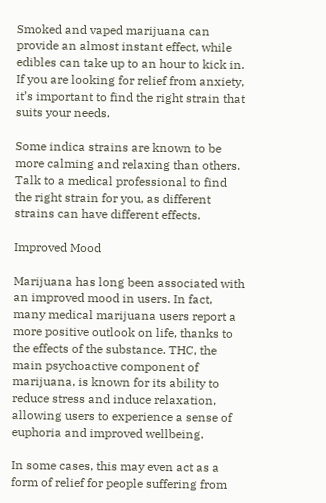Smoked and vaped marijuana can provide an almost instant effect, while edibles can take up to an hour to kick in. If you are looking for relief from anxiety, it’s important to find the right strain that suits your needs.

Some indica strains are known to be more calming and relaxing than others. Talk to a medical professional to find the right strain for you, as different strains can have different effects.

Improved Mood

Marijuana has long been associated with an improved mood in users. In fact, many medical marijuana users report a more positive outlook on life, thanks to the effects of the substance. THC, the main psychoactive component of marijuana, is known for its ability to reduce stress and induce relaxation, allowing users to experience a sense of euphoria and improved wellbeing.

In some cases, this may even act as a form of relief for people suffering from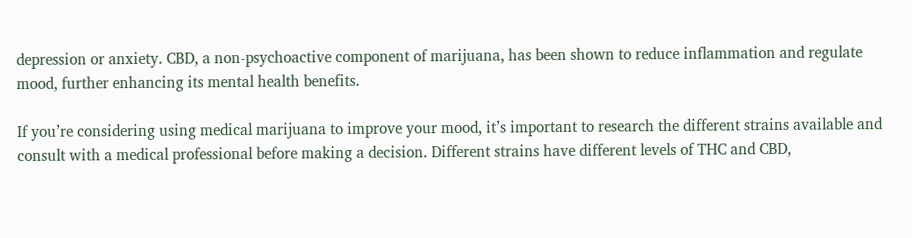depression or anxiety. CBD, a non-psychoactive component of marijuana, has been shown to reduce inflammation and regulate mood, further enhancing its mental health benefits.

If you’re considering using medical marijuana to improve your mood, it’s important to research the different strains available and consult with a medical professional before making a decision. Different strains have different levels of THC and CBD,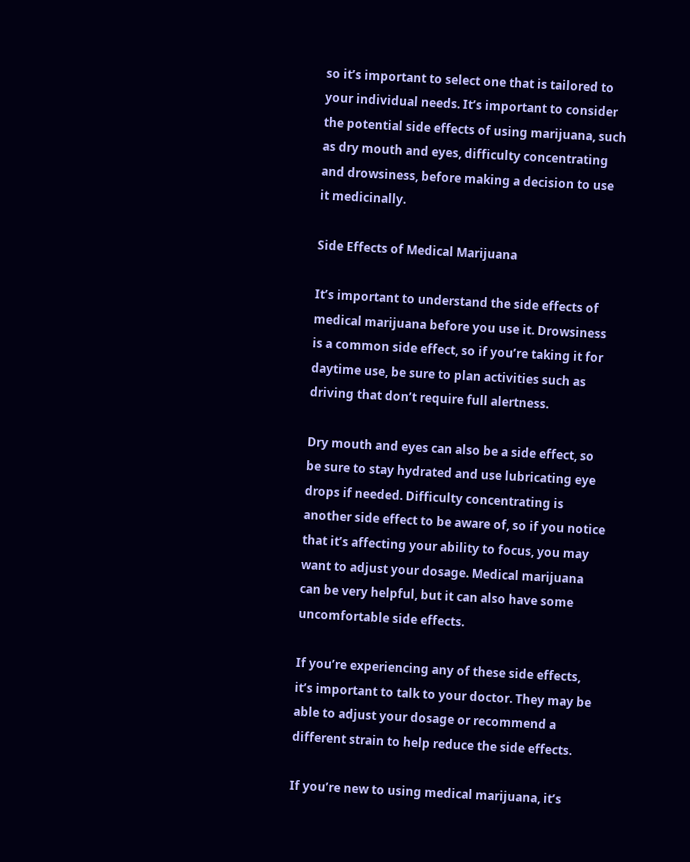so it’s important to select one that is tailored to your individual needs. It’s important to consider the potential side effects of using marijuana, such as dry mouth and eyes, difficulty concentrating and drowsiness, before making a decision to use it medicinally.

Side Effects of Medical Marijuana

It’s important to understand the side effects of medical marijuana before you use it. Drowsiness is a common side effect, so if you’re taking it for daytime use, be sure to plan activities such as driving that don’t require full alertness.

Dry mouth and eyes can also be a side effect, so be sure to stay hydrated and use lubricating eye drops if needed. Difficulty concentrating is another side effect to be aware of, so if you notice that it’s affecting your ability to focus, you may want to adjust your dosage. Medical marijuana can be very helpful, but it can also have some uncomfortable side effects.

If you’re experiencing any of these side effects, it’s important to talk to your doctor. They may be able to adjust your dosage or recommend a different strain to help reduce the side effects.

If you’re new to using medical marijuana, it’s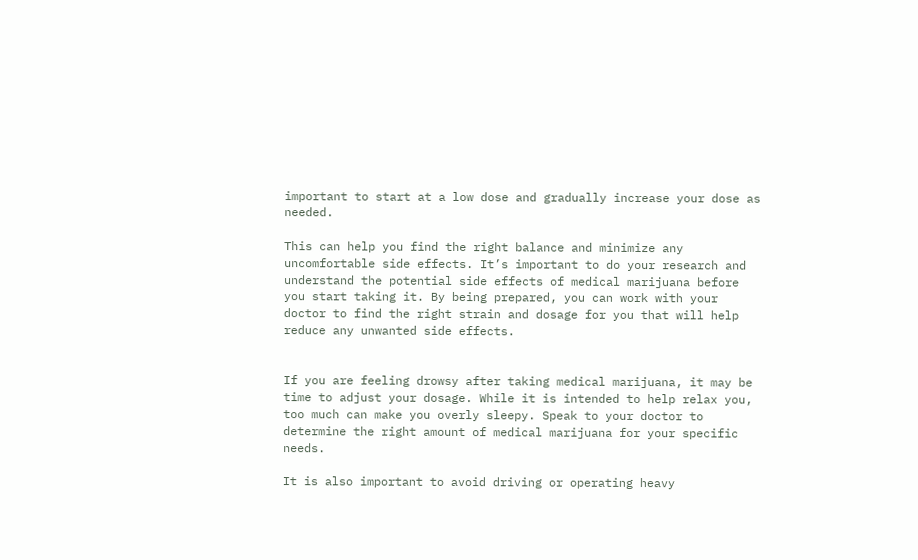important to start at a low dose and gradually increase your dose as needed.

This can help you find the right balance and minimize any uncomfortable side effects. It’s important to do your research and understand the potential side effects of medical marijuana before you start taking it. By being prepared, you can work with your doctor to find the right strain and dosage for you that will help reduce any unwanted side effects.


If you are feeling drowsy after taking medical marijuana, it may be time to adjust your dosage. While it is intended to help relax you, too much can make you overly sleepy. Speak to your doctor to determine the right amount of medical marijuana for your specific needs.

It is also important to avoid driving or operating heavy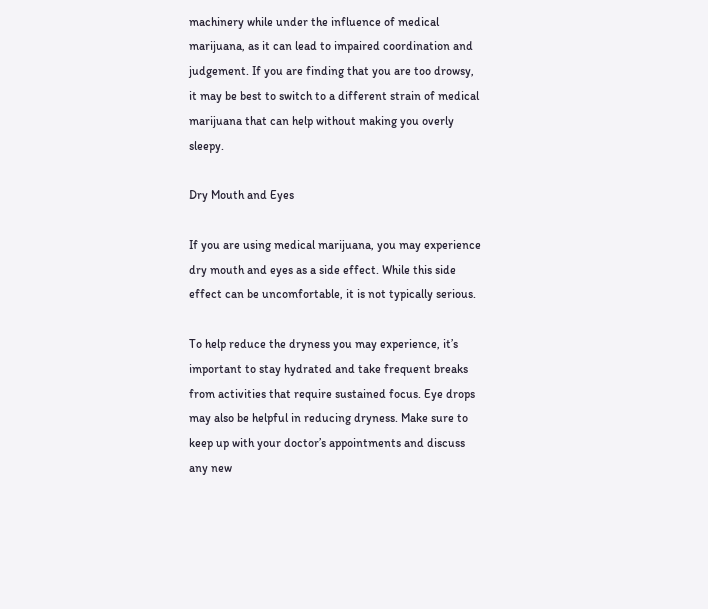machinery while under the influence of medical marijuana, as it can lead to impaired coordination and judgement. If you are finding that you are too drowsy, it may be best to switch to a different strain of medical marijuana that can help without making you overly sleepy.

Dry Mouth and Eyes

If you are using medical marijuana, you may experience dry mouth and eyes as a side effect. While this side effect can be uncomfortable, it is not typically serious.

To help reduce the dryness you may experience, it’s important to stay hydrated and take frequent breaks from activities that require sustained focus. Eye drops may also be helpful in reducing dryness. Make sure to keep up with your doctor’s appointments and discuss any new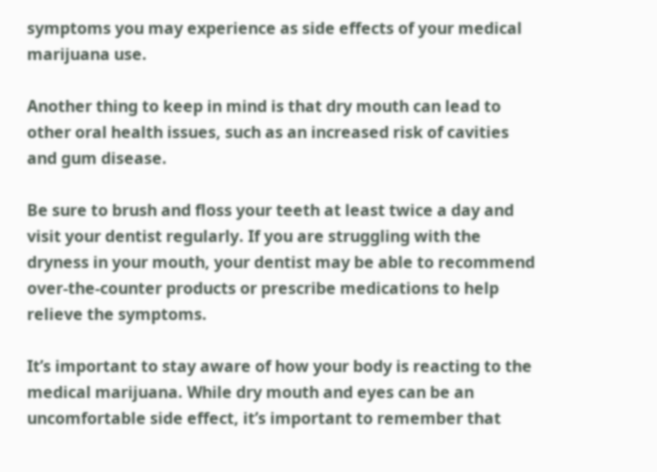symptoms you may experience as side effects of your medical marijuana use.

Another thing to keep in mind is that dry mouth can lead to other oral health issues, such as an increased risk of cavities and gum disease.

Be sure to brush and floss your teeth at least twice a day and visit your dentist regularly. If you are struggling with the dryness in your mouth, your dentist may be able to recommend over-the-counter products or prescribe medications to help relieve the symptoms.

It’s important to stay aware of how your body is reacting to the medical marijuana. While dry mouth and eyes can be an uncomfortable side effect, it’s important to remember that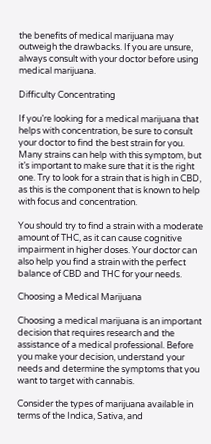the benefits of medical marijuana may outweigh the drawbacks. If you are unsure, always consult with your doctor before using medical marijuana.

Difficulty Concentrating

If you’re looking for a medical marijuana that helps with concentration, be sure to consult your doctor to find the best strain for you. Many strains can help with this symptom, but it’s important to make sure that it is the right one. Try to look for a strain that is high in CBD, as this is the component that is known to help with focus and concentration.

You should try to find a strain with a moderate amount of THC, as it can cause cognitive impairment in higher doses. Your doctor can also help you find a strain with the perfect balance of CBD and THC for your needs.

Choosing a Medical Marijuana

Choosing a medical marijuana is an important decision that requires research and the assistance of a medical professional. Before you make your decision, understand your needs and determine the symptoms that you want to target with cannabis.

Consider the types of marijuana available in terms of the Indica, Sativa, and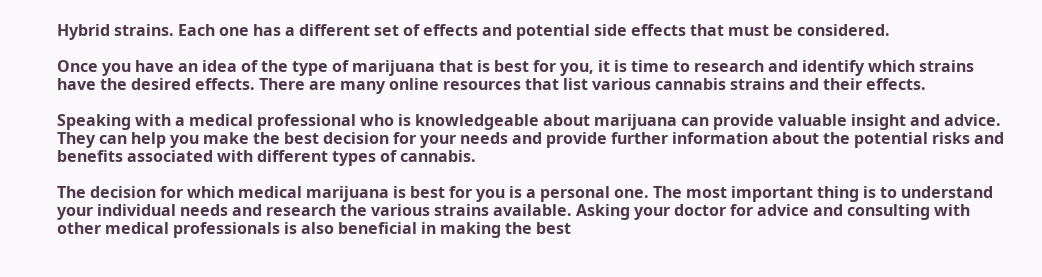Hybrid strains. Each one has a different set of effects and potential side effects that must be considered.

Once you have an idea of the type of marijuana that is best for you, it is time to research and identify which strains have the desired effects. There are many online resources that list various cannabis strains and their effects.

Speaking with a medical professional who is knowledgeable about marijuana can provide valuable insight and advice. They can help you make the best decision for your needs and provide further information about the potential risks and benefits associated with different types of cannabis.

The decision for which medical marijuana is best for you is a personal one. The most important thing is to understand your individual needs and research the various strains available. Asking your doctor for advice and consulting with other medical professionals is also beneficial in making the best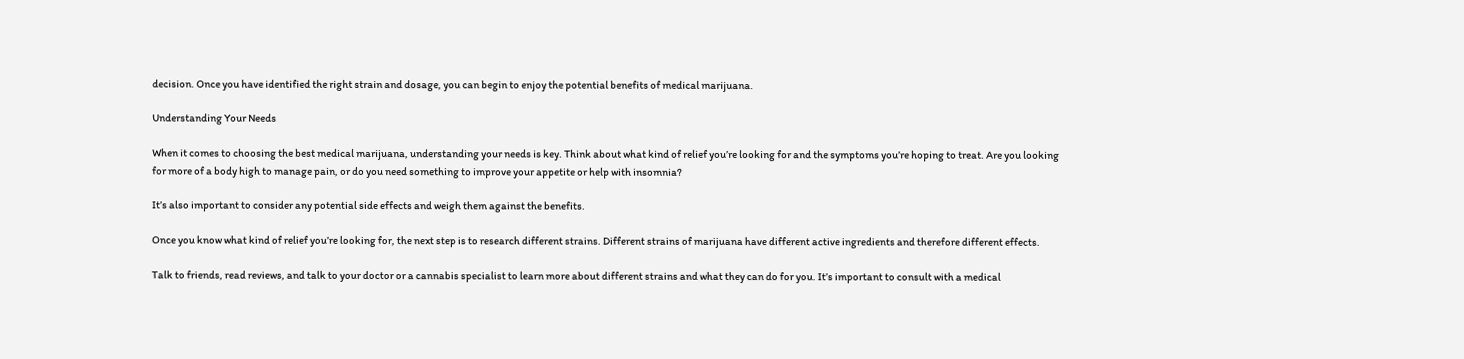decision. Once you have identified the right strain and dosage, you can begin to enjoy the potential benefits of medical marijuana.

Understanding Your Needs

When it comes to choosing the best medical marijuana, understanding your needs is key. Think about what kind of relief you’re looking for and the symptoms you’re hoping to treat. Are you looking for more of a body high to manage pain, or do you need something to improve your appetite or help with insomnia?

It’s also important to consider any potential side effects and weigh them against the benefits.

Once you know what kind of relief you’re looking for, the next step is to research different strains. Different strains of marijuana have different active ingredients and therefore different effects.

Talk to friends, read reviews, and talk to your doctor or a cannabis specialist to learn more about different strains and what they can do for you. It’s important to consult with a medical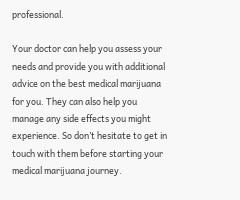professional.

Your doctor can help you assess your needs and provide you with additional advice on the best medical marijuana for you. They can also help you manage any side effects you might experience. So don’t hesitate to get in touch with them before starting your medical marijuana journey.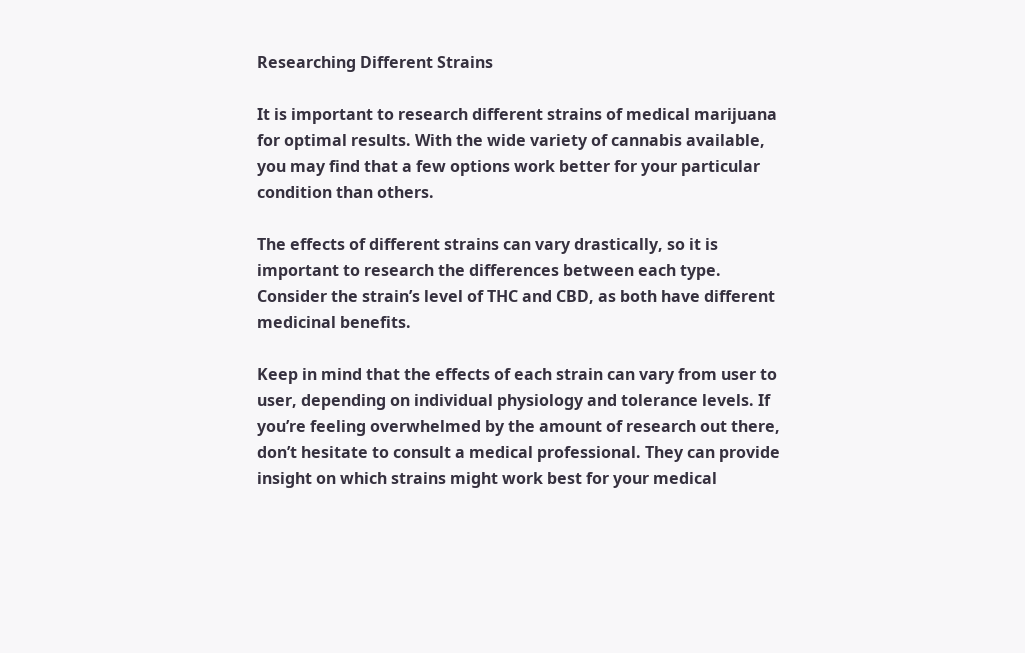Researching Different Strains

It is important to research different strains of medical marijuana for optimal results. With the wide variety of cannabis available, you may find that a few options work better for your particular condition than others.

The effects of different strains can vary drastically, so it is important to research the differences between each type. Consider the strain’s level of THC and CBD, as both have different medicinal benefits.

Keep in mind that the effects of each strain can vary from user to user, depending on individual physiology and tolerance levels. If you’re feeling overwhelmed by the amount of research out there, don’t hesitate to consult a medical professional. They can provide insight on which strains might work best for your medical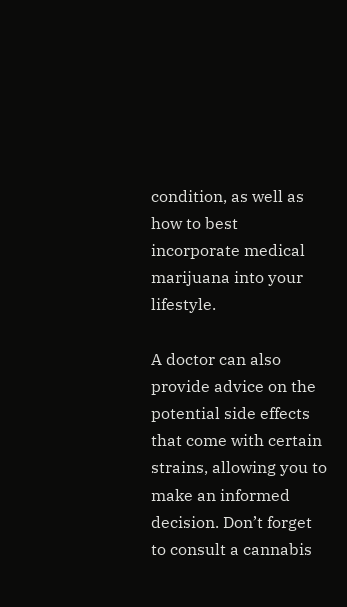condition, as well as how to best incorporate medical marijuana into your lifestyle.

A doctor can also provide advice on the potential side effects that come with certain strains, allowing you to make an informed decision. Don’t forget to consult a cannabis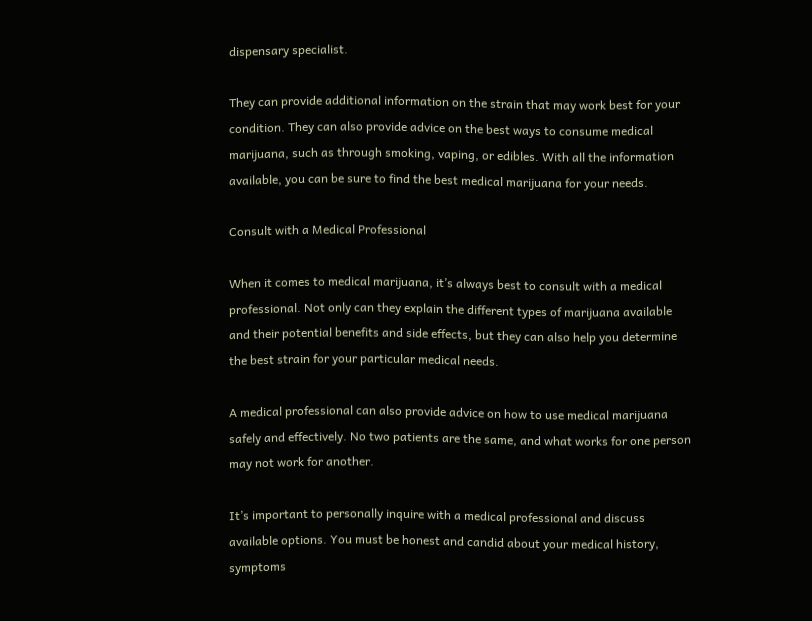dispensary specialist.

They can provide additional information on the strain that may work best for your condition. They can also provide advice on the best ways to consume medical marijuana, such as through smoking, vaping, or edibles. With all the information available, you can be sure to find the best medical marijuana for your needs.

Consult with a Medical Professional

When it comes to medical marijuana, it’s always best to consult with a medical professional. Not only can they explain the different types of marijuana available and their potential benefits and side effects, but they can also help you determine the best strain for your particular medical needs.

A medical professional can also provide advice on how to use medical marijuana safely and effectively. No two patients are the same, and what works for one person may not work for another.

It’s important to personally inquire with a medical professional and discuss available options. You must be honest and candid about your medical history, symptoms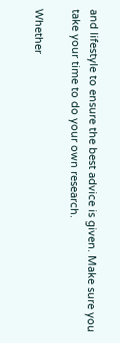and lifestyle to ensure the best advice is given. Make sure you take your time to do your own research.

Whether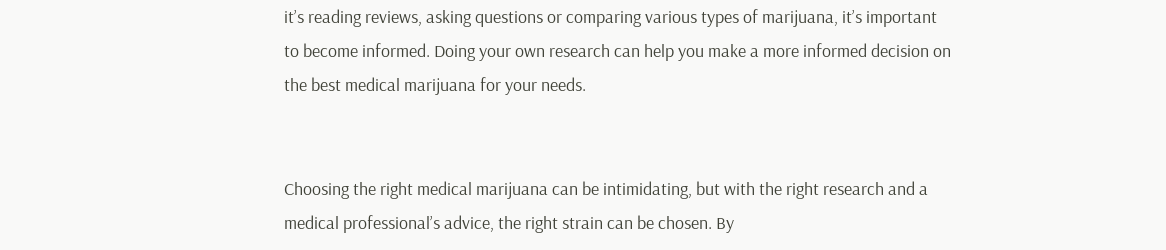it’s reading reviews, asking questions or comparing various types of marijuana, it’s important to become informed. Doing your own research can help you make a more informed decision on the best medical marijuana for your needs.


Choosing the right medical marijuana can be intimidating, but with the right research and a medical professional’s advice, the right strain can be chosen. By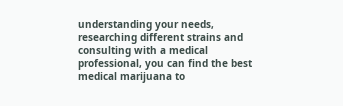understanding your needs, researching different strains and consulting with a medical professional, you can find the best medical marijuana to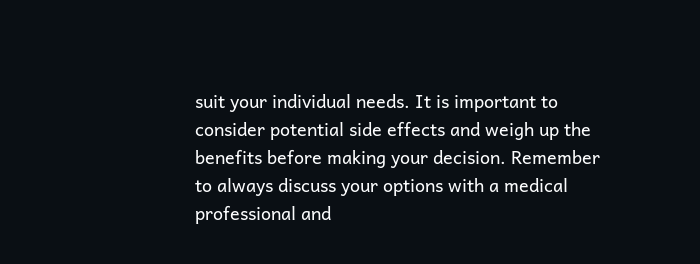suit your individual needs. It is important to consider potential side effects and weigh up the benefits before making your decision. Remember to always discuss your options with a medical professional and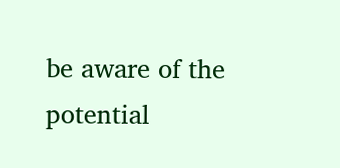be aware of the potential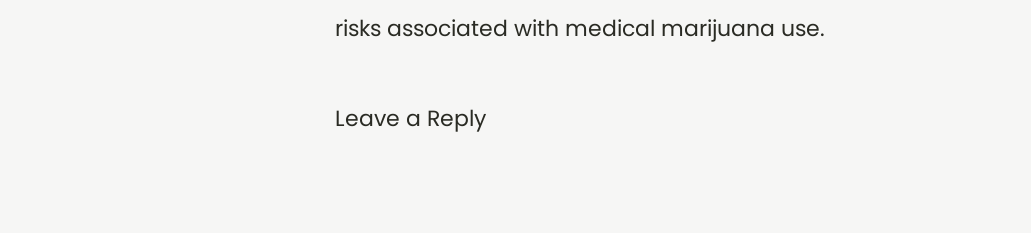risks associated with medical marijuana use.

Leave a Reply